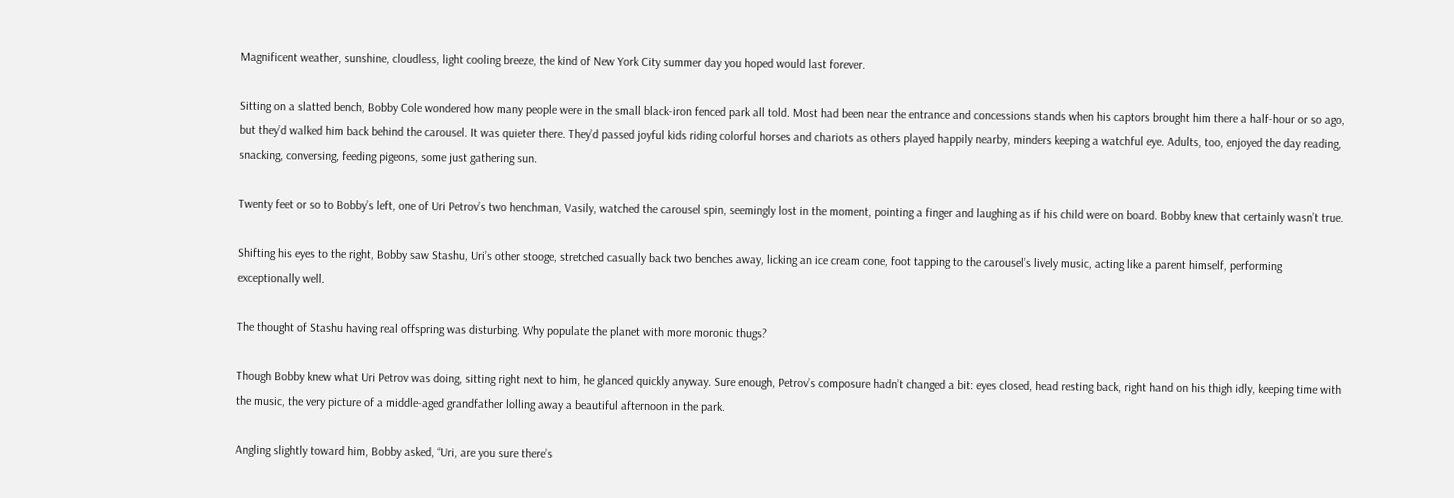Magnificent weather, sunshine, cloudless, light cooling breeze, the kind of New York City summer day you hoped would last forever.

Sitting on a slatted bench, Bobby Cole wondered how many people were in the small black-iron fenced park all told. Most had been near the entrance and concessions stands when his captors brought him there a half-hour or so ago, but they’d walked him back behind the carousel. It was quieter there. They’d passed joyful kids riding colorful horses and chariots as others played happily nearby, minders keeping a watchful eye. Adults, too, enjoyed the day reading, snacking, conversing, feeding pigeons, some just gathering sun.

Twenty feet or so to Bobby’s left, one of Uri Petrov’s two henchman, Vasily, watched the carousel spin, seemingly lost in the moment, pointing a finger and laughing as if his child were on board. Bobby knew that certainly wasn’t true.

Shifting his eyes to the right, Bobby saw Stashu, Uri’s other stooge, stretched casually back two benches away, licking an ice cream cone, foot tapping to the carousel’s lively music, acting like a parent himself, performing exceptionally well.

The thought of Stashu having real offspring was disturbing. Why populate the planet with more moronic thugs?

Though Bobby knew what Uri Petrov was doing, sitting right next to him, he glanced quickly anyway. Sure enough, Petrov’s composure hadn’t changed a bit: eyes closed, head resting back, right hand on his thigh idly, keeping time with the music, the very picture of a middle-aged grandfather lolling away a beautiful afternoon in the park.

Angling slightly toward him, Bobby asked, “Uri, are you sure there’s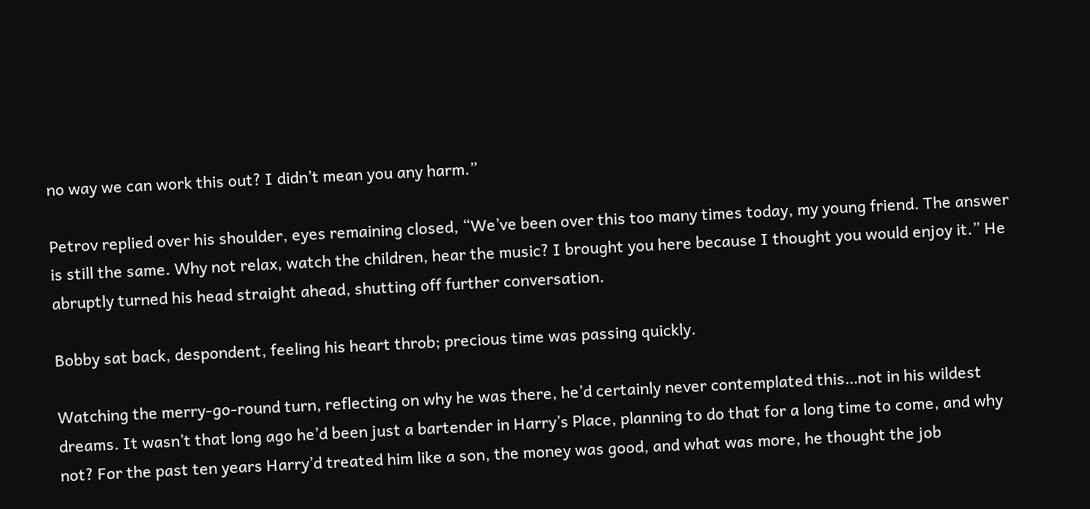no way we can work this out? I didn’t mean you any harm.”

Petrov replied over his shoulder, eyes remaining closed, “We’ve been over this too many times today, my young friend. The answer is still the same. Why not relax, watch the children, hear the music? I brought you here because I thought you would enjoy it.” He abruptly turned his head straight ahead, shutting off further conversation.

Bobby sat back, despondent, feeling his heart throb; precious time was passing quickly.

Watching the merry-go-round turn, reflecting on why he was there, he’d certainly never contemplated this…not in his wildest dreams. It wasn’t that long ago he’d been just a bartender in Harry’s Place, planning to do that for a long time to come, and why not? For the past ten years Harry’d treated him like a son, the money was good, and what was more, he thought the job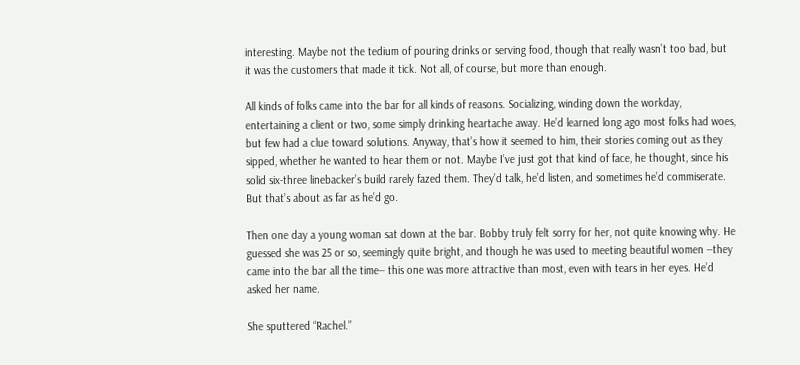interesting. Maybe not the tedium of pouring drinks or serving food, though that really wasn’t too bad, but it was the customers that made it tick. Not all, of course, but more than enough.

All kinds of folks came into the bar for all kinds of reasons. Socializing, winding down the workday, entertaining a client or two, some simply drinking heartache away. He’d learned long ago most folks had woes, but few had a clue toward solutions. Anyway, that’s how it seemed to him, their stories coming out as they sipped, whether he wanted to hear them or not. Maybe I’ve just got that kind of face, he thought, since his solid six-three linebacker’s build rarely fazed them. They’d talk, he’d listen, and sometimes he’d commiserate. But that’s about as far as he’d go.

Then one day a young woman sat down at the bar. Bobby truly felt sorry for her, not quite knowing why. He guessed she was 25 or so, seemingly quite bright, and though he was used to meeting beautiful women --they came into the bar all the time-- this one was more attractive than most, even with tears in her eyes. He’d asked her name.

She sputtered “Rachel.”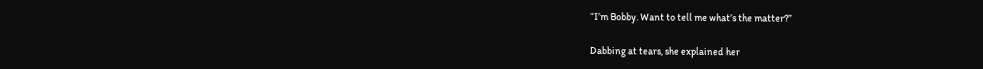“I’m Bobby. Want to tell me what’s the matter?”

Dabbing at tears, she explained her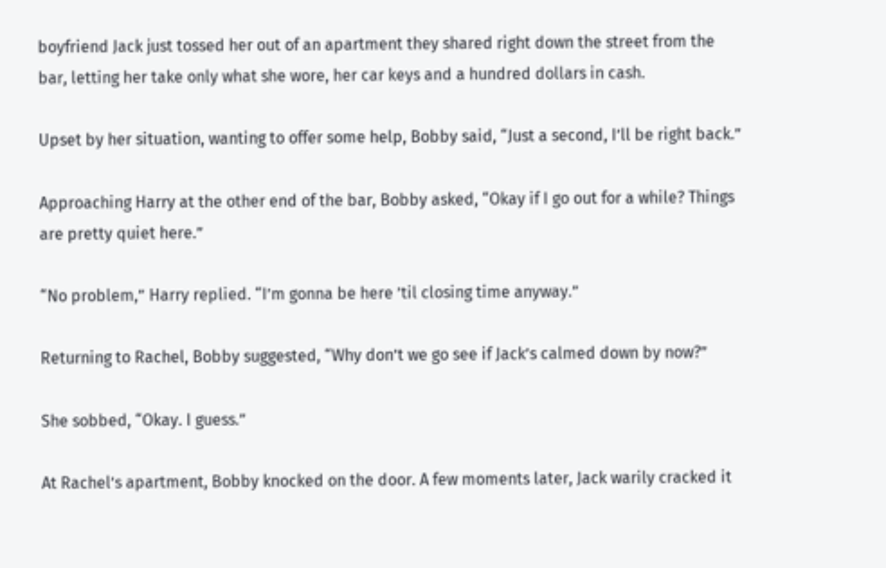boyfriend Jack just tossed her out of an apartment they shared right down the street from the bar, letting her take only what she wore, her car keys and a hundred dollars in cash.

Upset by her situation, wanting to offer some help, Bobby said, “Just a second, I’ll be right back.”

Approaching Harry at the other end of the bar, Bobby asked, “Okay if I go out for a while? Things are pretty quiet here.”

“No problem,” Harry replied. “I’m gonna be here ’til closing time anyway.”

Returning to Rachel, Bobby suggested, “Why don’t we go see if Jack’s calmed down by now?”

She sobbed, “Okay. I guess.”

At Rachel’s apartment, Bobby knocked on the door. A few moments later, Jack warily cracked it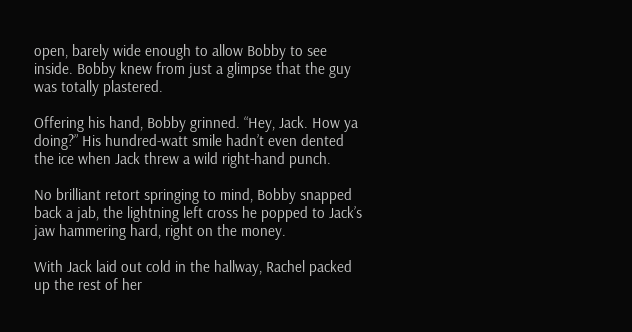open, barely wide enough to allow Bobby to see inside. Bobby knew from just a glimpse that the guy was totally plastered.

Offering his hand, Bobby grinned. “Hey, Jack. How ya doing?” His hundred-watt smile hadn’t even dented the ice when Jack threw a wild right-hand punch.

No brilliant retort springing to mind, Bobby snapped back a jab, the lightning left cross he popped to Jack’s jaw hammering hard, right on the money.

With Jack laid out cold in the hallway, Rachel packed up the rest of her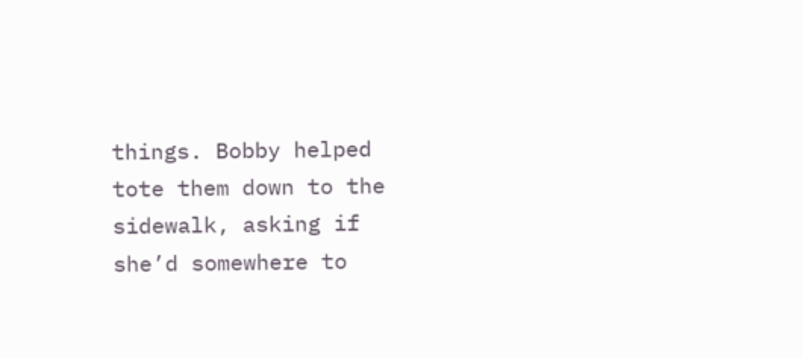things. Bobby helped tote them down to the sidewalk, asking if she’d somewhere to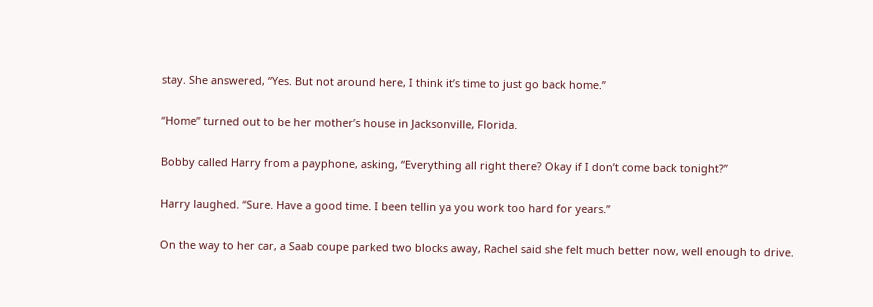stay. She answered, “Yes. But not around here, I think it’s time to just go back home.”

“Home” turned out to be her mother’s house in Jacksonville, Florida.

Bobby called Harry from a payphone, asking, “Everything all right there? Okay if I don’t come back tonight?”

Harry laughed. “Sure. Have a good time. I been tellin ya you work too hard for years.”

On the way to her car, a Saab coupe parked two blocks away, Rachel said she felt much better now, well enough to drive.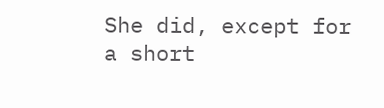She did, except for a short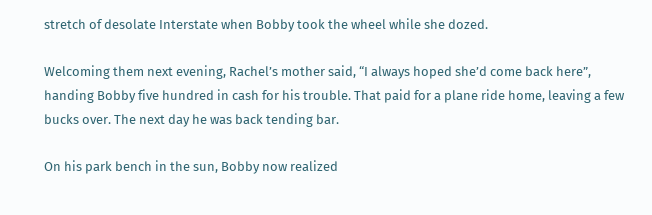stretch of desolate Interstate when Bobby took the wheel while she dozed.

Welcoming them next evening, Rachel’s mother said, “I always hoped she’d come back here”, handing Bobby five hundred in cash for his trouble. That paid for a plane ride home, leaving a few bucks over. The next day he was back tending bar.

On his park bench in the sun, Bobby now realized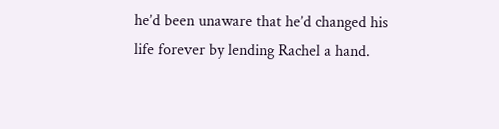he’d been unaware that he’d changed his life forever by lending Rachel a hand.